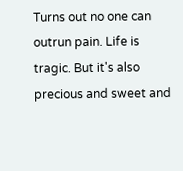Turns out no one can outrun pain. Life is tragic. But it's also precious and sweet and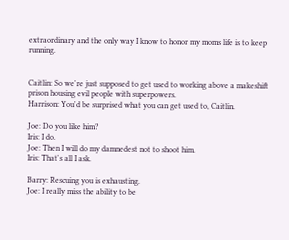extraordinary and the only way I know to honor my moms life is to keep running.


Caitlin: So we're just supposed to get used to working above a makeshift prison housing evil people with superpowers.
Harrison: You'd be surprised what you can get used to, Caitlin.

Joe: Do you like him?
Iris: I do.
Joe: Then I will do my damnedest not to shoot him.
Iris: That's all I ask.

Barry: Rescuing you is exhausting.
Joe: I really miss the ability to be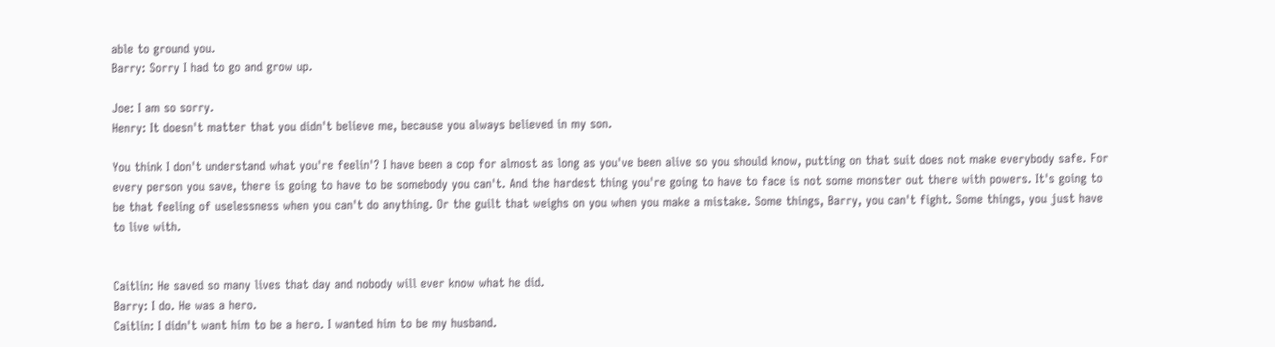able to ground you.
Barry: Sorry I had to go and grow up.

Joe: I am so sorry.
Henry: It doesn't matter that you didn't believe me, because you always believed in my son.

You think I don't understand what you're feelin'? I have been a cop for almost as long as you've been alive so you should know, putting on that suit does not make everybody safe. For every person you save, there is going to have to be somebody you can't. And the hardest thing you're going to have to face is not some monster out there with powers. It's going to be that feeling of uselessness when you can't do anything. Or the guilt that weighs on you when you make a mistake. Some things, Barry, you can't fight. Some things, you just have to live with.


Caitlin: He saved so many lives that day and nobody will ever know what he did.
Barry: I do. He was a hero.
Caitlin: I didn't want him to be a hero. I wanted him to be my husband.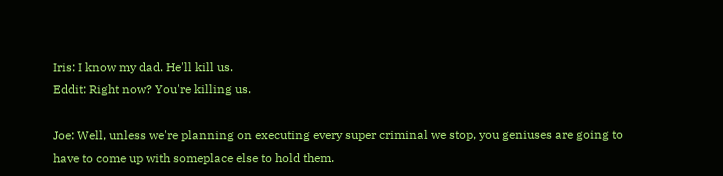Iris: I know my dad. He'll kill us.
Eddit: Right now? You're killing us.

Joe: Well, unless we're planning on executing every super criminal we stop, you geniuses are going to have to come up with someplace else to hold them.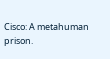Cisco: A metahuman prison.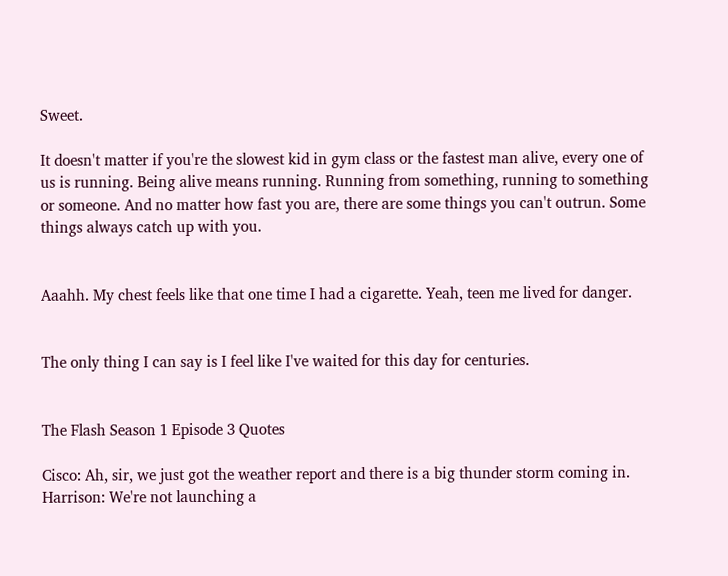Sweet.

It doesn't matter if you're the slowest kid in gym class or the fastest man alive, every one of us is running. Being alive means running. Running from something, running to something or someone. And no matter how fast you are, there are some things you can't outrun. Some things always catch up with you.


Aaahh. My chest feels like that one time I had a cigarette. Yeah, teen me lived for danger.


The only thing I can say is I feel like I've waited for this day for centuries.


The Flash Season 1 Episode 3 Quotes

Cisco: Ah, sir, we just got the weather report and there is a big thunder storm coming in.
Harrison: We're not launching a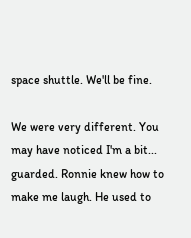space shuttle. We'll be fine.

We were very different. You may have noticed I'm a bit... guarded. Ronnie knew how to make me laugh. He used to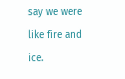say we were like fire and ice.